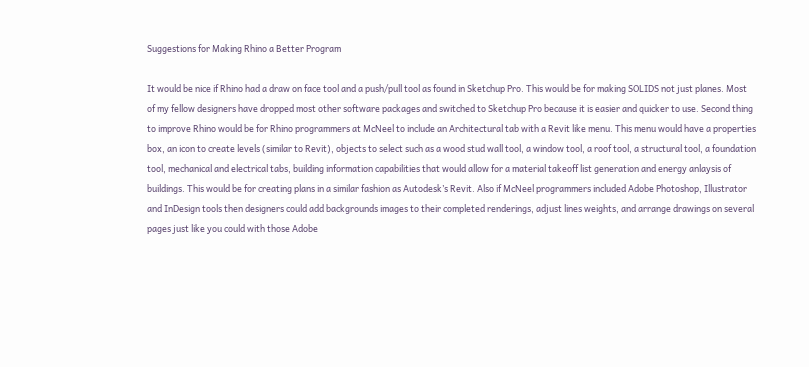Suggestions for Making Rhino a Better Program

It would be nice if Rhino had a draw on face tool and a push/pull tool as found in Sketchup Pro. This would be for making SOLIDS not just planes. Most of my fellow designers have dropped most other software packages and switched to Sketchup Pro because it is easier and quicker to use. Second thing to improve Rhino would be for Rhino programmers at McNeel to include an Architectural tab with a Revit like menu. This menu would have a properties box, an icon to create levels (similar to Revit), objects to select such as a wood stud wall tool, a window tool, a roof tool, a structural tool, a foundation tool, mechanical and electrical tabs, building information capabilities that would allow for a material takeoff list generation and energy anlaysis of buildings. This would be for creating plans in a similar fashion as Autodesk’s Revit. Also if McNeel programmers included Adobe Photoshop, Illustrator and InDesign tools then designers could add backgrounds images to their completed renderings, adjust lines weights, and arrange drawings on several pages just like you could with those Adobe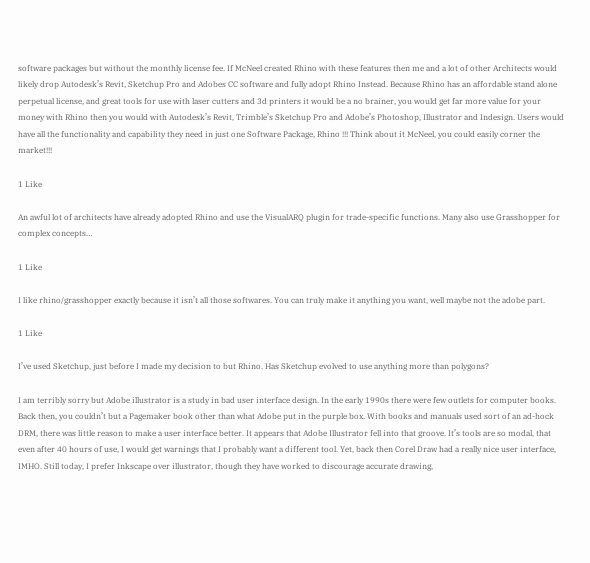software packages but without the monthly license fee. If McNeel created Rhino with these features then me and a lot of other Architects would likely drop Autodesk’s Revit, Sketchup Pro and Adobes CC software and fully adopt Rhino Instead. Because Rhino has an affordable stand alone perpetual license, and great tools for use with laser cutters and 3d printers it would be a no brainer, you would get far more value for your money with Rhino then you would with Autodesk’s Revit, Trimble’s Sketchup Pro and Adobe’s Photoshop, Illustrator and Indesign. Users would have all the functionality and capability they need in just one Software Package, Rhino !!! Think about it McNeel, you could easily corner the market!!!

1 Like

An awful lot of architects have already adopted Rhino and use the VisualARQ plugin for trade-specific functions. Many also use Grasshopper for complex concepts…

1 Like

I like rhino/grasshopper exactly because it isn’t all those softwares. You can truly make it anything you want, well maybe not the adobe part.

1 Like

I’ve used Sketchup, just before I made my decision to but Rhino. Has Sketchup evolved to use anything more than polygons?

I am terribly sorry but Adobe illustrator is a study in bad user interface design. In the early 1990s there were few outlets for computer books. Back then, you couldn’t but a Pagemaker book other than what Adobe put in the purple box. With books and manuals used sort of an ad-hock DRM, there was little reason to make a user interface better. It appears that Adobe Illustrator fell into that groove. It’s tools are so modal, that even after 40 hours of use, I would get warnings that I probably want a different tool. Yet, back then Corel Draw had a really nice user interface, IMHO. Still today, I prefer Inkscape over illustrator, though they have worked to discourage accurate drawing,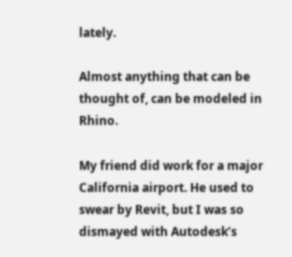lately.

Almost anything that can be thought of, can be modeled in Rhino.

My friend did work for a major California airport. He used to swear by Revit, but I was so dismayed with Autodesk’s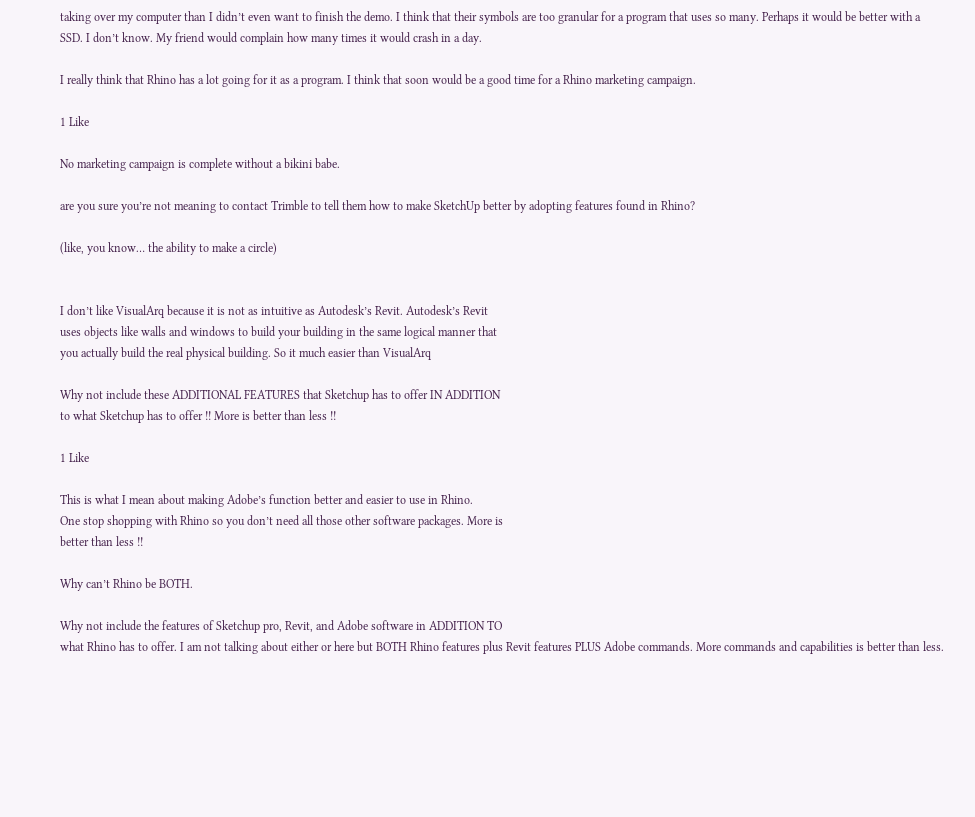taking over my computer than I didn’t even want to finish the demo. I think that their symbols are too granular for a program that uses so many. Perhaps it would be better with a SSD. I don’t know. My friend would complain how many times it would crash in a day.

I really think that Rhino has a lot going for it as a program. I think that soon would be a good time for a Rhino marketing campaign.

1 Like

No marketing campaign is complete without a bikini babe.

are you sure you’re not meaning to contact Trimble to tell them how to make SketchUp better by adopting features found in Rhino?

(like, you know… the ability to make a circle)


I don’t like VisualArq because it is not as intuitive as Autodesk’s Revit. Autodesk’s Revit
uses objects like walls and windows to build your building in the same logical manner that
you actually build the real physical building. So it much easier than VisualArq

Why not include these ADDITIONAL FEATURES that Sketchup has to offer IN ADDITION
to what Sketchup has to offer !! More is better than less !!

1 Like

This is what I mean about making Adobe’s function better and easier to use in Rhino.
One stop shopping with Rhino so you don’t need all those other software packages. More is
better than less !!

Why can’t Rhino be BOTH.

Why not include the features of Sketchup pro, Revit, and Adobe software in ADDITION TO
what Rhino has to offer. I am not talking about either or here but BOTH Rhino features plus Revit features PLUS Adobe commands. More commands and capabilities is better than less.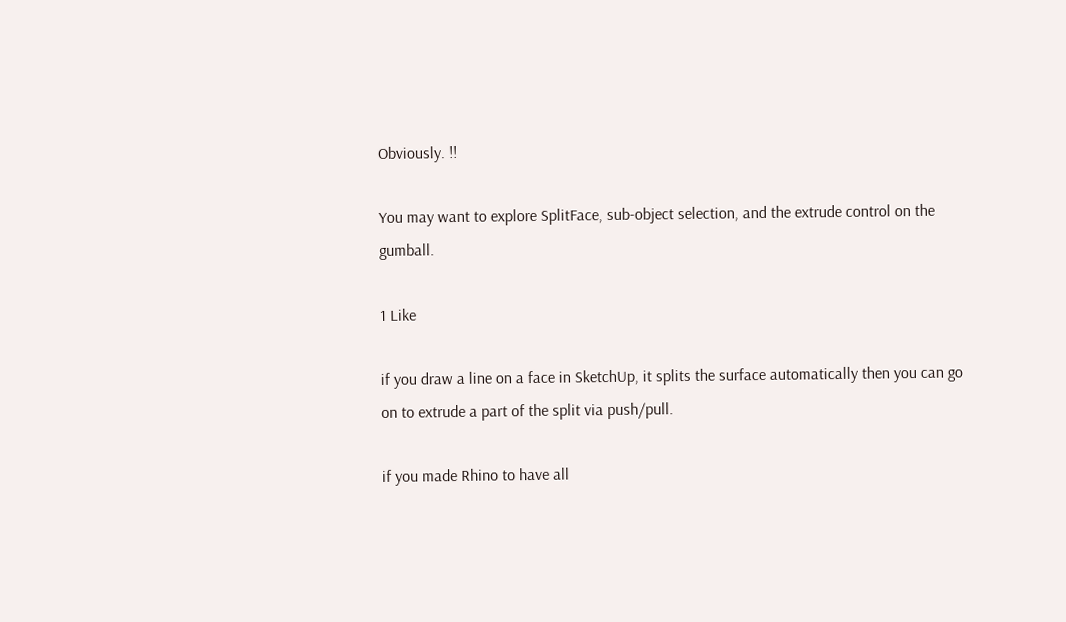Obviously. !!

You may want to explore SplitFace, sub-object selection, and the extrude control on the gumball.

1 Like

if you draw a line on a face in SketchUp, it splits the surface automatically then you can go on to extrude a part of the split via push/pull.

if you made Rhino to have all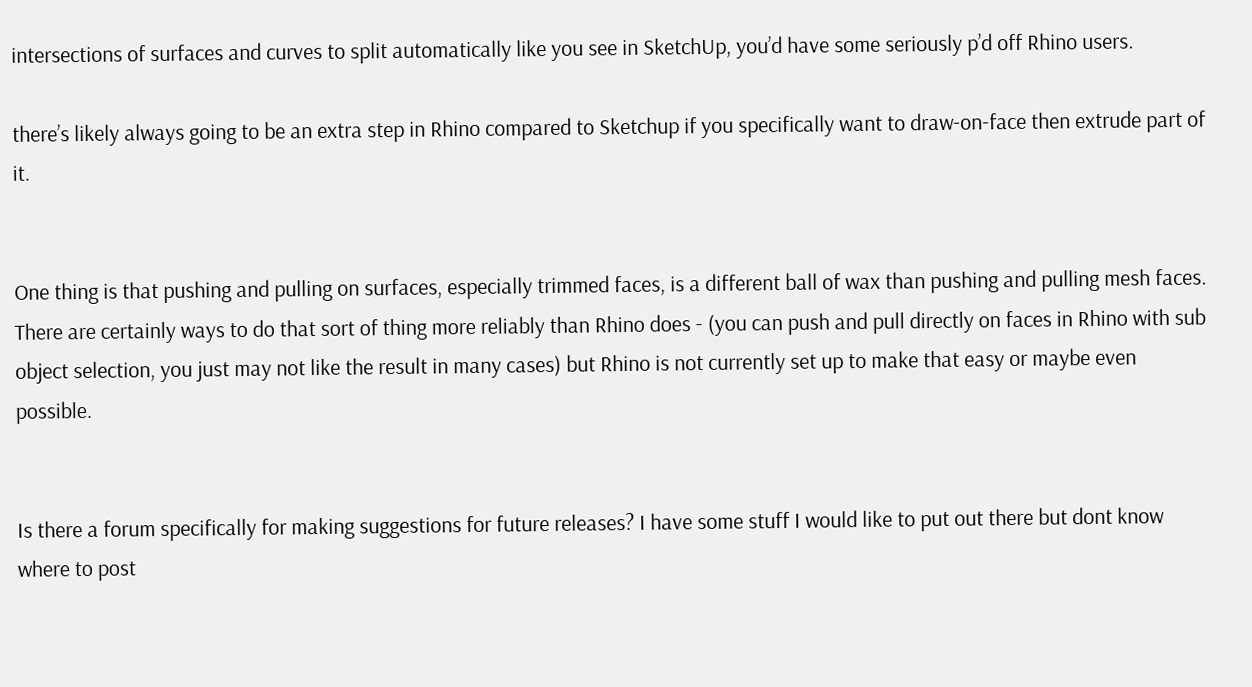intersections of surfaces and curves to split automatically like you see in SketchUp, you’d have some seriously p’d off Rhino users.

there’s likely always going to be an extra step in Rhino compared to Sketchup if you specifically want to draw-on-face then extrude part of it.


One thing is that pushing and pulling on surfaces, especially trimmed faces, is a different ball of wax than pushing and pulling mesh faces. There are certainly ways to do that sort of thing more reliably than Rhino does - (you can push and pull directly on faces in Rhino with sub object selection, you just may not like the result in many cases) but Rhino is not currently set up to make that easy or maybe even possible.


Is there a forum specifically for making suggestions for future releases? I have some stuff I would like to put out there but dont know where to post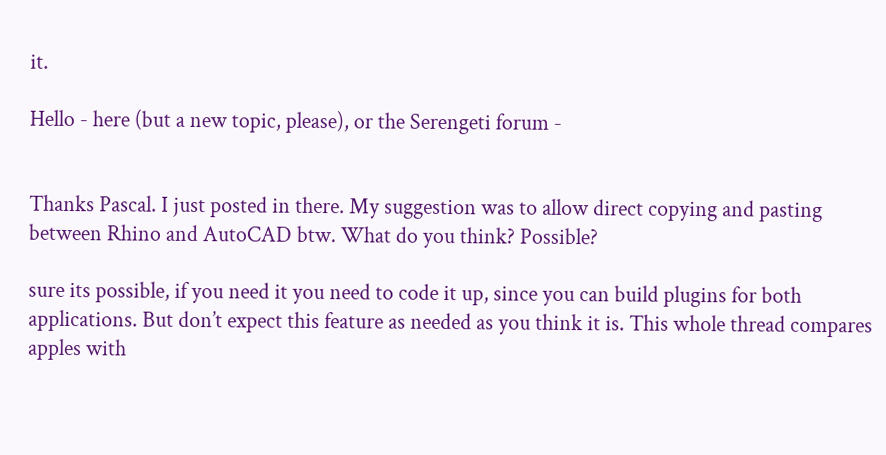it.

Hello - here (but a new topic, please), or the Serengeti forum -


Thanks Pascal. I just posted in there. My suggestion was to allow direct copying and pasting between Rhino and AutoCAD btw. What do you think? Possible?

sure its possible, if you need it you need to code it up, since you can build plugins for both applications. But don’t expect this feature as needed as you think it is. This whole thread compares apples with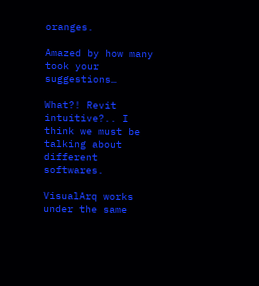oranges.

Amazed by how many took your suggestions…

What?! Revit intuitive?.. I think we must be talking about different softwares.

VisualArq works under the same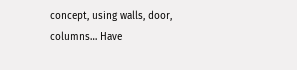concept, using walls, door, columns… Have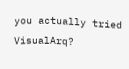you actually tried VisualArq?